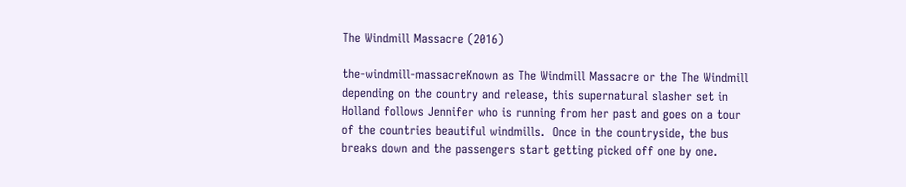The Windmill Massacre (2016)

the-windmill-massacreKnown as The Windmill Massacre or the The Windmill depending on the country and release, this supernatural slasher set in Holland follows Jennifer who is running from her past and goes on a tour of the countries beautiful windmills.  Once in the countryside, the bus breaks down and the passengers start getting picked off one by one.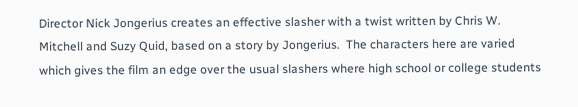Director Nick Jongerius creates an effective slasher with a twist written by Chris W. Mitchell and Suzy Quid, based on a story by Jongerius.  The characters here are varied which gives the film an edge over the usual slashers where high school or college students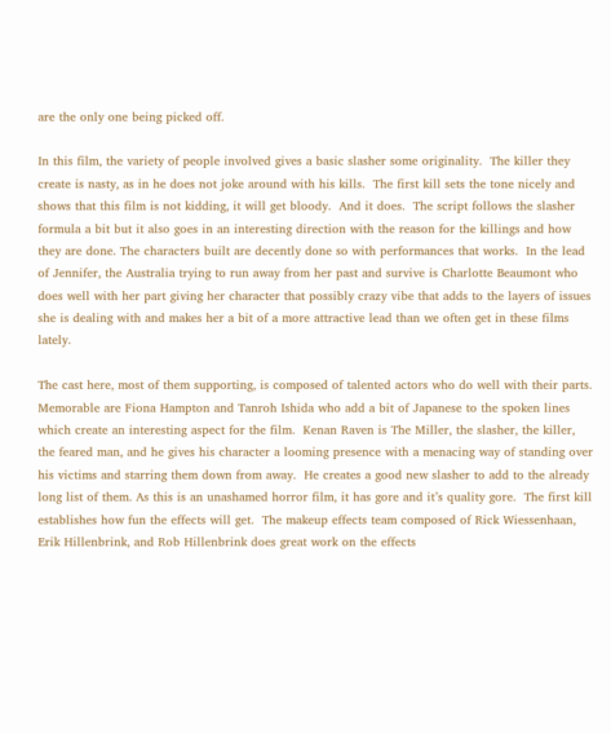are the only one being picked off.

In this film, the variety of people involved gives a basic slasher some originality.  The killer they create is nasty, as in he does not joke around with his kills.  The first kill sets the tone nicely and shows that this film is not kidding, it will get bloody.  And it does.  The script follows the slasher formula a bit but it also goes in an interesting direction with the reason for the killings and how they are done. The characters built are decently done so with performances that works.  In the lead of Jennifer, the Australia trying to run away from her past and survive is Charlotte Beaumont who does well with her part giving her character that possibly crazy vibe that adds to the layers of issues she is dealing with and makes her a bit of a more attractive lead than we often get in these films lately.

The cast here, most of them supporting, is composed of talented actors who do well with their parts.  Memorable are Fiona Hampton and Tanroh Ishida who add a bit of Japanese to the spoken lines which create an interesting aspect for the film.  Kenan Raven is The Miller, the slasher, the killer, the feared man, and he gives his character a looming presence with a menacing way of standing over his victims and starring them down from away.  He creates a good new slasher to add to the already long list of them. As this is an unashamed horror film, it has gore and it’s quality gore.  The first kill establishes how fun the effects will get.  The makeup effects team composed of Rick Wiessenhaan, Erik Hillenbrink, and Rob Hillenbrink does great work on the effects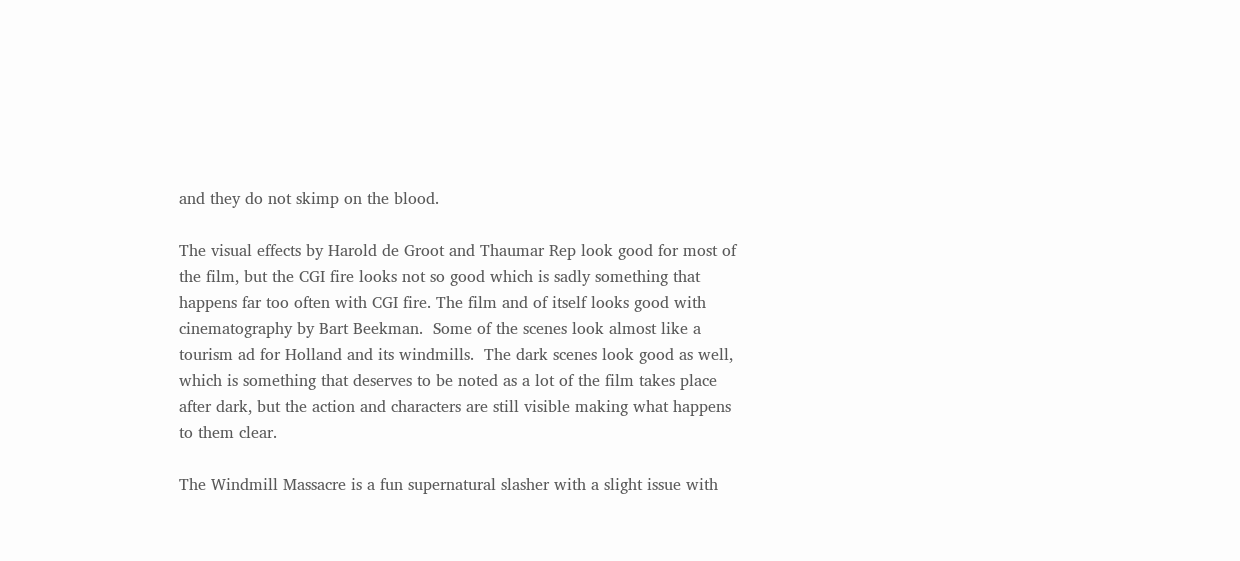and they do not skimp on the blood.

The visual effects by Harold de Groot and Thaumar Rep look good for most of the film, but the CGI fire looks not so good which is sadly something that happens far too often with CGI fire. The film and of itself looks good with cinematography by Bart Beekman.  Some of the scenes look almost like a tourism ad for Holland and its windmills.  The dark scenes look good as well, which is something that deserves to be noted as a lot of the film takes place after dark, but the action and characters are still visible making what happens to them clear.

The Windmill Massacre is a fun supernatural slasher with a slight issue with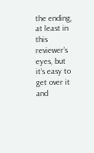the ending, at least in this reviewer’s eyes, but it’s easy to get over it and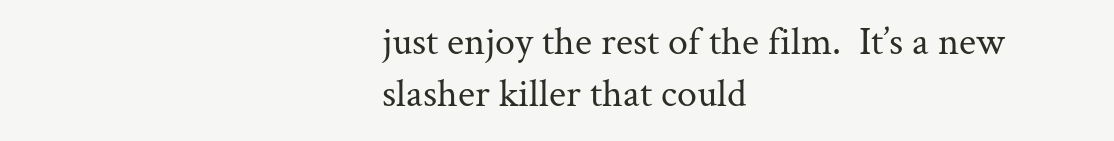just enjoy the rest of the film.  It’s a new slasher killer that could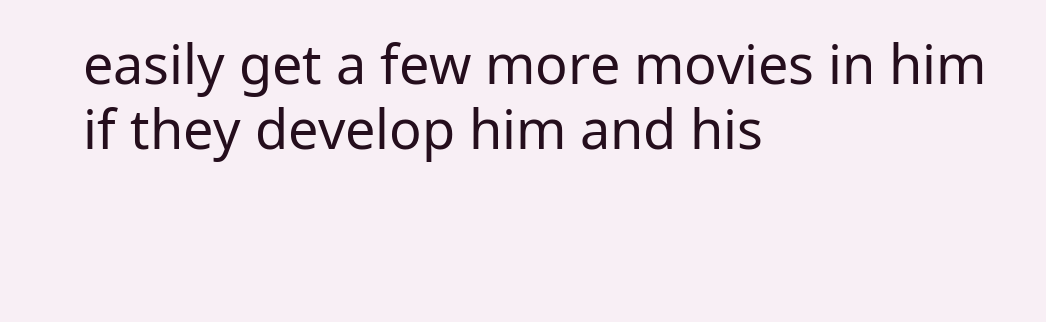easily get a few more movies in him if they develop him and his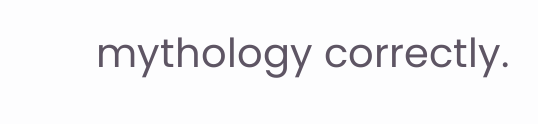mythology correctly.